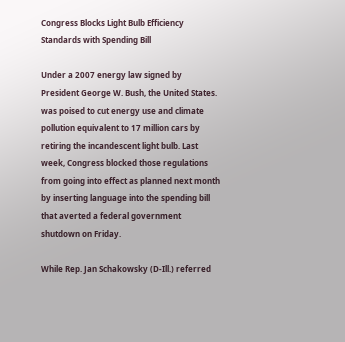Congress Blocks Light Bulb Efficiency Standards with Spending Bill

Under a 2007 energy law signed by President George W. Bush, the United States. was poised to cut energy use and climate pollution equivalent to 17 million cars by retiring the incandescent light bulb. Last week, Congress blocked those regulations from going into effect as planned next month by inserting language into the spending bill that averted a federal government shutdown on Friday.

While Rep. Jan Schakowsky (D-Ill.) referred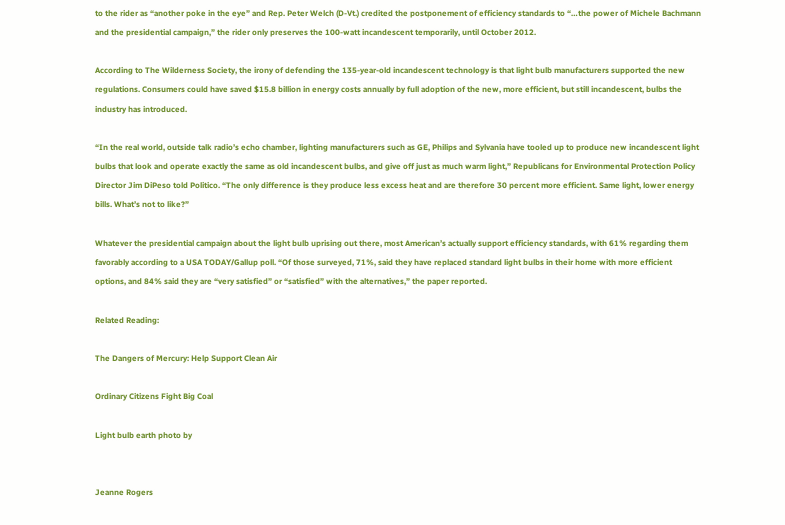to the rider as “another poke in the eye” and Rep. Peter Welch (D-Vt.) credited the postponement of efficiency standards to “…the power of Michele Bachmann and the presidential campaign,” the rider only preserves the 100-watt incandescent temporarily, until October 2012.

According to The Wilderness Society, the irony of defending the 135-year-old incandescent technology is that light bulb manufacturers supported the new regulations. Consumers could have saved $15.8 billion in energy costs annually by full adoption of the new, more efficient, but still incandescent, bulbs the industry has introduced.

“In the real world, outside talk radio’s echo chamber, lighting manufacturers such as GE, Philips and Sylvania have tooled up to produce new incandescent light bulbs that look and operate exactly the same as old incandescent bulbs, and give off just as much warm light,” Republicans for Environmental Protection Policy Director Jim DiPeso told Politico. “The only difference is they produce less excess heat and are therefore 30 percent more efficient. Same light, lower energy bills. What’s not to like?”

Whatever the presidential campaign about the light bulb uprising out there, most American’s actually support efficiency standards, with 61% regarding them favorably according to a USA TODAY/Gallup poll. “Of those surveyed, 71%, said they have replaced standard light bulbs in their home with more efficient options, and 84% said they are “very satisfied” or “satisfied” with the alternatives,” the paper reported.

Related Reading:

The Dangers of Mercury: Help Support Clean Air

Ordinary Citizens Fight Big Coal

Light bulb earth photo by


Jeanne Rogers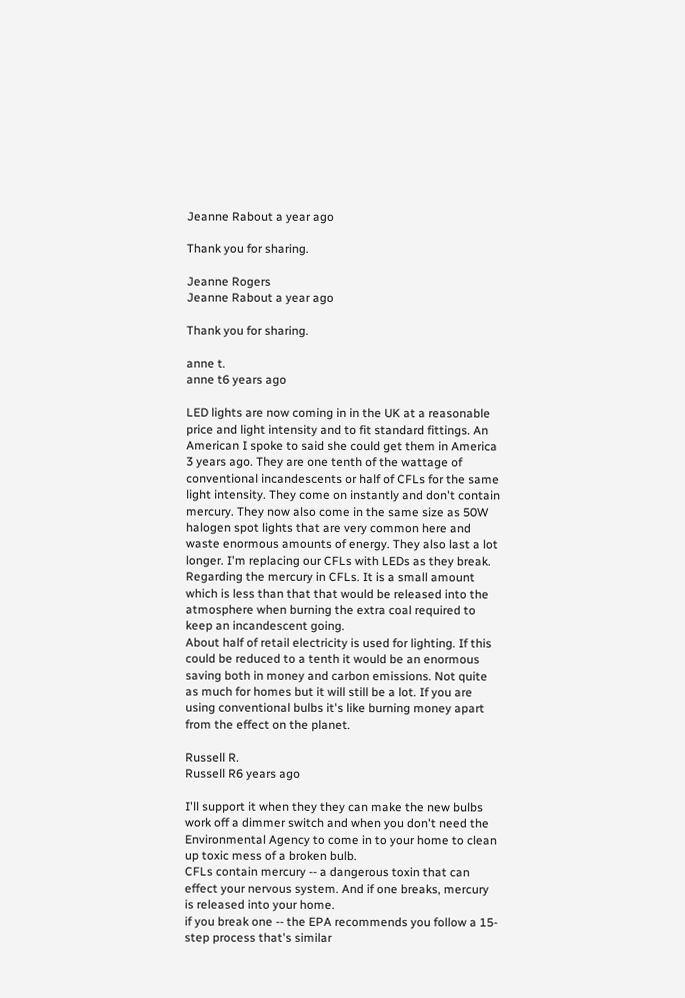Jeanne Rabout a year ago

Thank you for sharing.

Jeanne Rogers
Jeanne Rabout a year ago

Thank you for sharing.

anne t.
anne t6 years ago

LED lights are now coming in in the UK at a reasonable price and light intensity and to fit standard fittings. An American I spoke to said she could get them in America 3 years ago. They are one tenth of the wattage of conventional incandescents or half of CFLs for the same light intensity. They come on instantly and don't contain mercury. They now also come in the same size as 50W halogen spot lights that are very common here and waste enormous amounts of energy. They also last a lot longer. I'm replacing our CFLs with LEDs as they break. Regarding the mercury in CFLs. It is a small amount which is less than that that would be released into the atmosphere when burning the extra coal required to keep an incandescent going.
About half of retail electricity is used for lighting. If this could be reduced to a tenth it would be an enormous saving both in money and carbon emissions. Not quite as much for homes but it will still be a lot. If you are using conventional bulbs it's like burning money apart from the effect on the planet.

Russell R.
Russell R6 years ago

I'll support it when they they can make the new bulbs work off a dimmer switch and when you don't need the Environmental Agency to come in to your home to clean up toxic mess of a broken bulb.
CFLs contain mercury -- a dangerous toxin that can effect your nervous system. And if one breaks, mercury is released into your home.
if you break one -- the EPA recommends you follow a 15-step process that's similar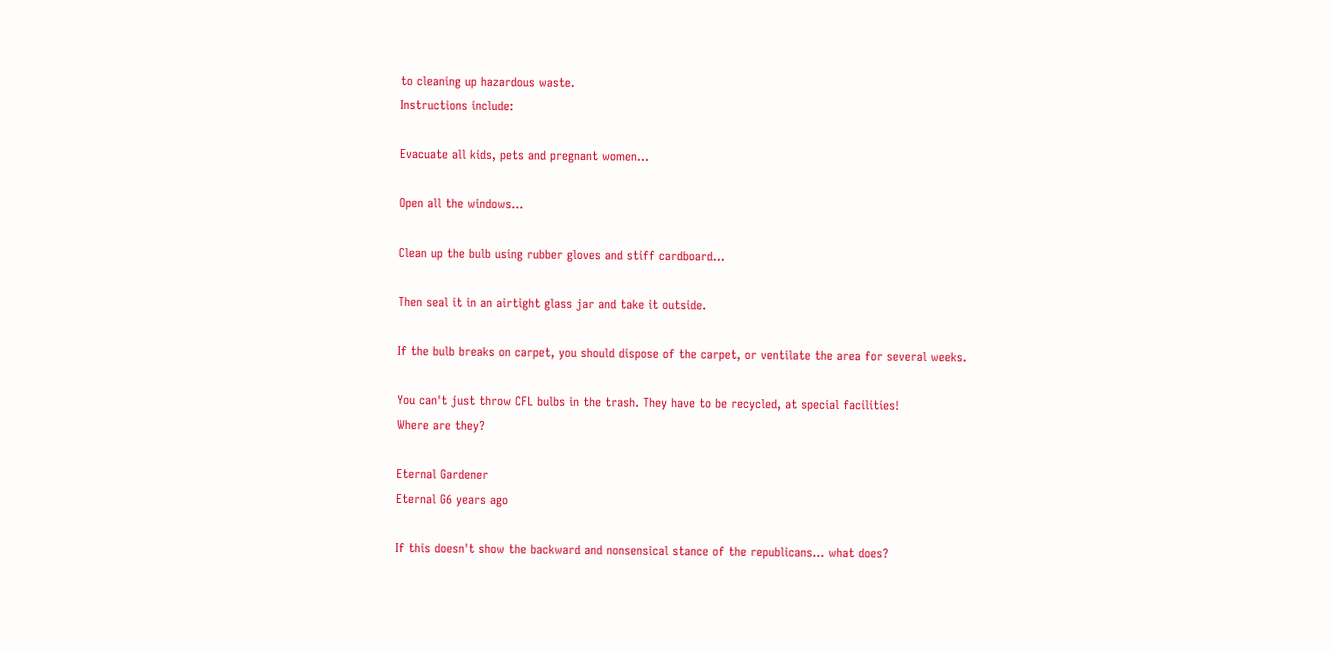to cleaning up hazardous waste.
Instructions include:

Evacuate all kids, pets and pregnant women...

Open all the windows...

Clean up the bulb using rubber gloves and stiff cardboard...

Then seal it in an airtight glass jar and take it outside.

If the bulb breaks on carpet, you should dispose of the carpet, or ventilate the area for several weeks.

You can't just throw CFL bulbs in the trash. They have to be recycled, at special facilities!
Where are they?

Eternal Gardener
Eternal G6 years ago

If this doesn't show the backward and nonsensical stance of the republicans... what does?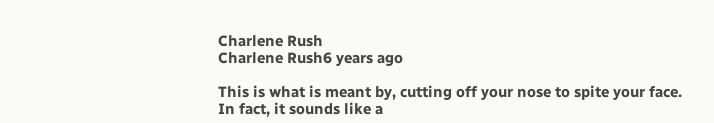Charlene Rush
Charlene Rush6 years ago

This is what is meant by, cutting off your nose to spite your face.
In fact, it sounds like a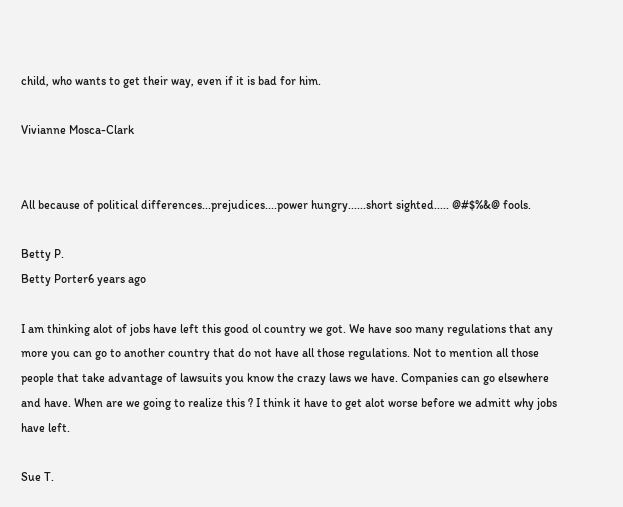child, who wants to get their way, even if it is bad for him.

Vivianne Mosca-Clark


All because of political differences...prejudices....power hungry......short sighted..... @#$%&@ fools.

Betty P.
Betty Porter6 years ago

I am thinking alot of jobs have left this good ol country we got. We have soo many regulations that any more you can go to another country that do not have all those regulations. Not to mention all those people that take advantage of lawsuits you know the crazy laws we have. Companies can go elsewhere and have. When are we going to realize this ? I think it have to get alot worse before we admitt why jobs have left.

Sue T.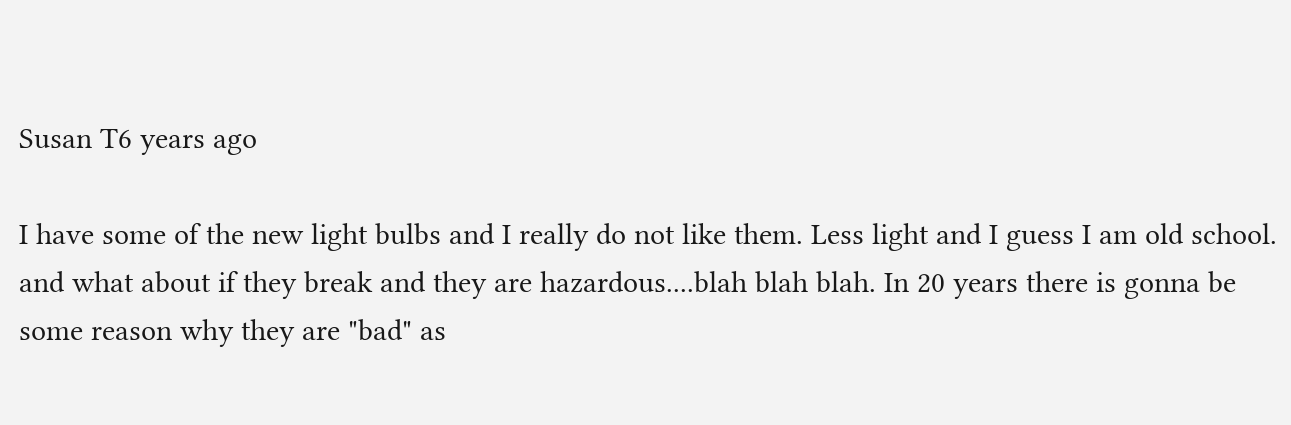Susan T6 years ago

I have some of the new light bulbs and I really do not like them. Less light and I guess I am old school. and what about if they break and they are hazardous....blah blah blah. In 20 years there is gonna be some reason why they are "bad" as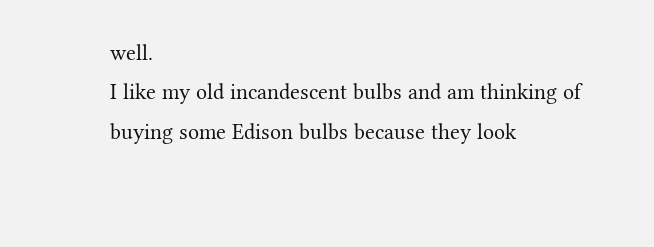well.
I like my old incandescent bulbs and am thinking of buying some Edison bulbs because they look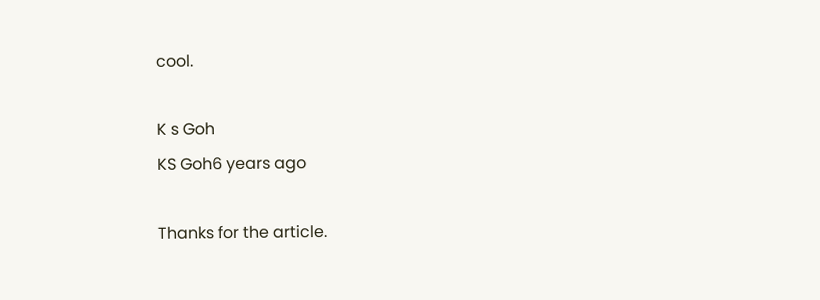cool.

K s Goh
KS Goh6 years ago

Thanks for the article.